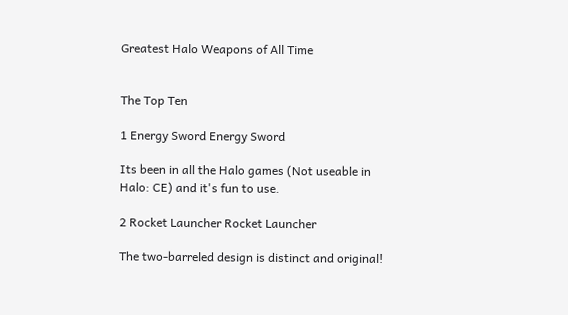Greatest Halo Weapons of All Time


The Top Ten

1 Energy Sword Energy Sword

Its been in all the Halo games (Not useable in Halo: CE) and it's fun to use.

2 Rocket Launcher Rocket Launcher

The two-barreled design is distinct and original!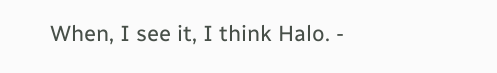When, I see it, I think Halo. -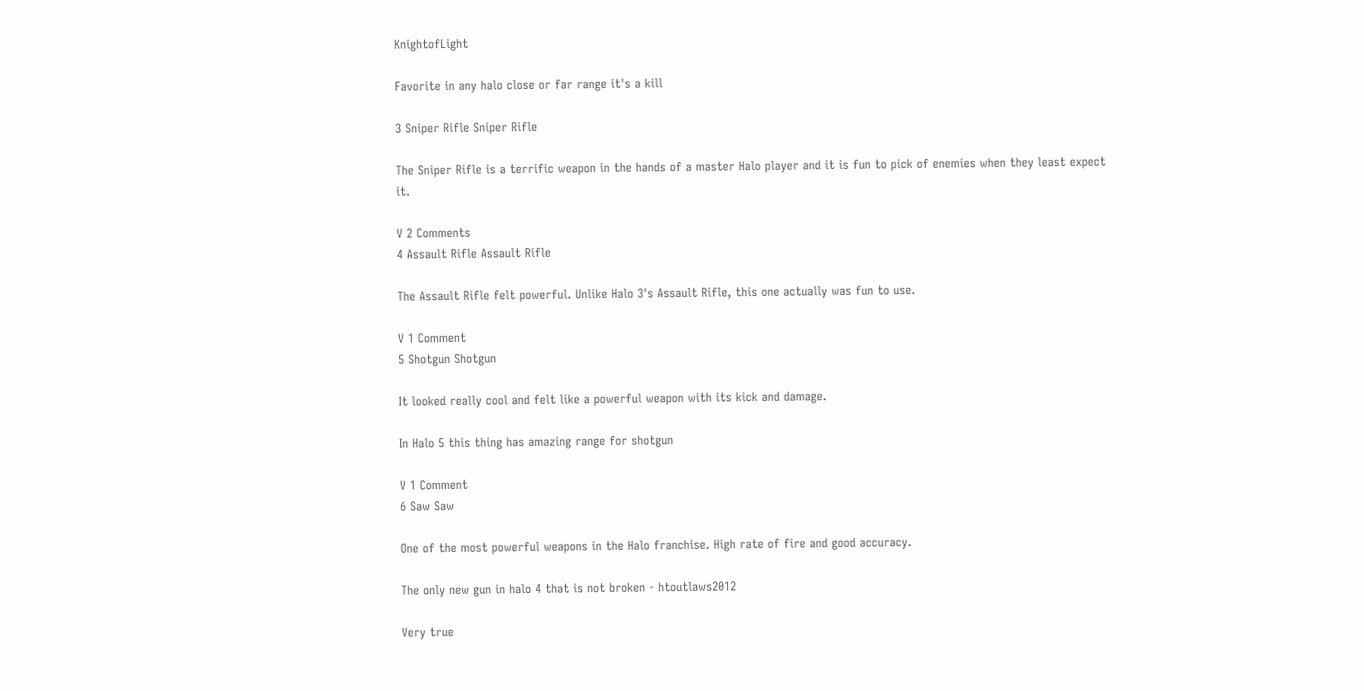KnightofLight

Favorite in any halo close or far range it's a kill

3 Sniper Rifle Sniper Rifle

The Sniper Rifle is a terrific weapon in the hands of a master Halo player and it is fun to pick of enemies when they least expect it.

V 2 Comments
4 Assault Rifle Assault Rifle

The Assault Rifle felt powerful. Unlike Halo 3's Assault Rifle, this one actually was fun to use.

V 1 Comment
5 Shotgun Shotgun

It looked really cool and felt like a powerful weapon with its kick and damage.

In Halo 5 this thing has amazing range for shotgun

V 1 Comment
6 Saw Saw

One of the most powerful weapons in the Halo franchise. High rate of fire and good accuracy.

The only new gun in halo 4 that is not broken - htoutlaws2012

Very true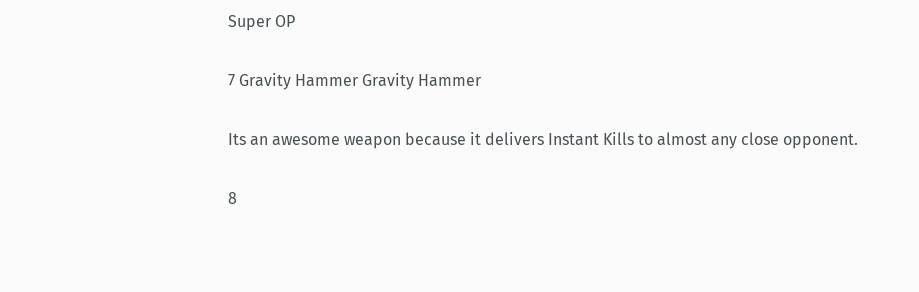Super OP

7 Gravity Hammer Gravity Hammer

Its an awesome weapon because it delivers Instant Kills to almost any close opponent.

8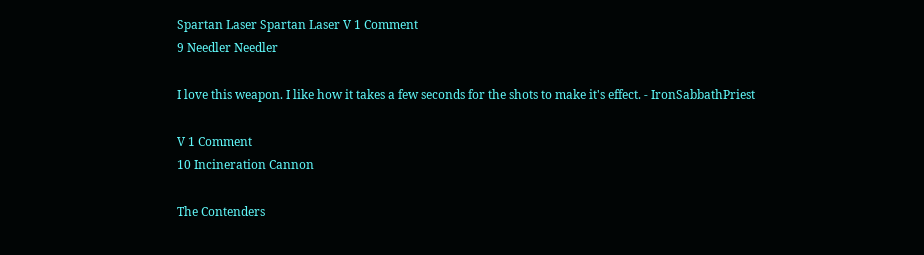Spartan Laser Spartan Laser V 1 Comment
9 Needler Needler

I love this weapon. I like how it takes a few seconds for the shots to make it's effect. - IronSabbathPriest

V 1 Comment
10 Incineration Cannon

The Contenders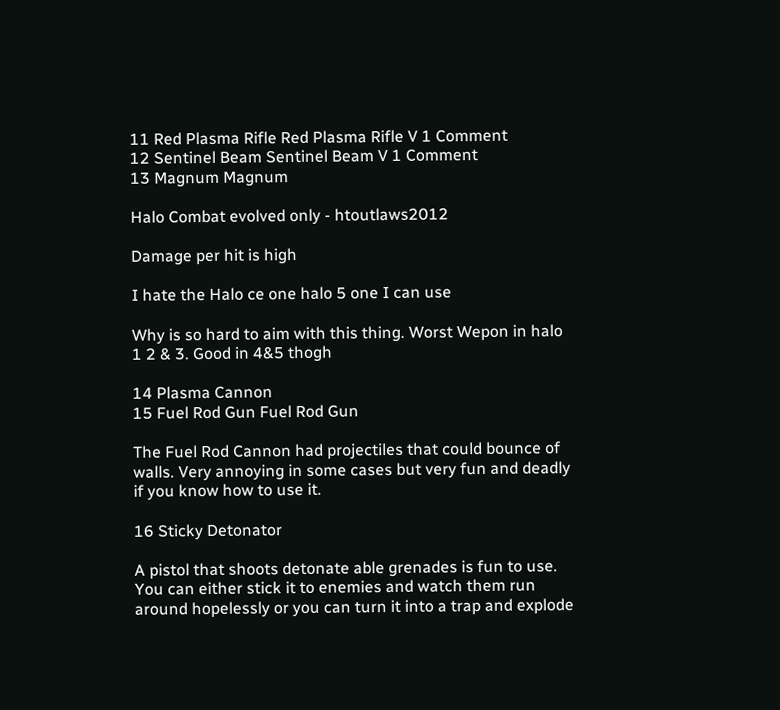11 Red Plasma Rifle Red Plasma Rifle V 1 Comment
12 Sentinel Beam Sentinel Beam V 1 Comment
13 Magnum Magnum

Halo Combat evolved only - htoutlaws2012

Damage per hit is high

I hate the Halo ce one halo 5 one I can use

Why is so hard to aim with this thing. Worst Wepon in halo 1 2 & 3. Good in 4&5 thogh

14 Plasma Cannon
15 Fuel Rod Gun Fuel Rod Gun

The Fuel Rod Cannon had projectiles that could bounce of walls. Very annoying in some cases but very fun and deadly if you know how to use it.

16 Sticky Detonator

A pistol that shoots detonate able grenades is fun to use. You can either stick it to enemies and watch them run around hopelessly or you can turn it into a trap and explode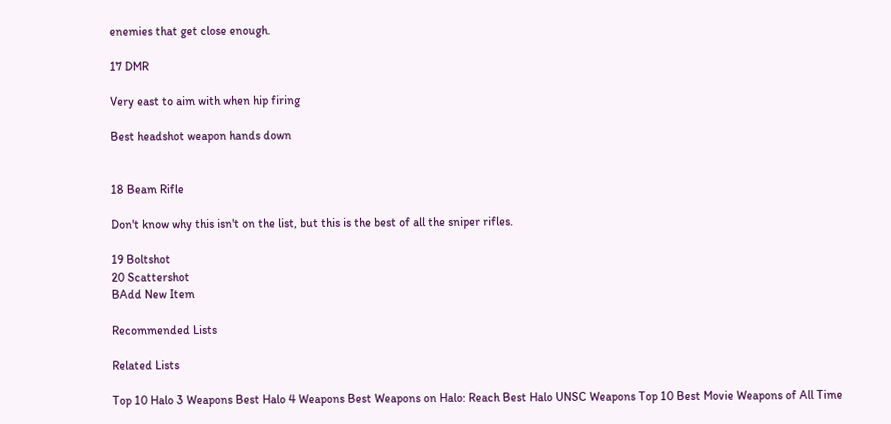enemies that get close enough.

17 DMR

Very east to aim with when hip firing

Best headshot weapon hands down


18 Beam Rifle

Don't know why this isn't on the list, but this is the best of all the sniper rifles.

19 Boltshot
20 Scattershot
BAdd New Item

Recommended Lists

Related Lists

Top 10 Halo 3 Weapons Best Halo 4 Weapons Best Weapons on Halo: Reach Best Halo UNSC Weapons Top 10 Best Movie Weapons of All Time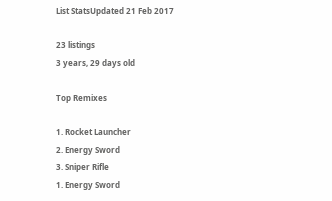List StatsUpdated 21 Feb 2017

23 listings
3 years, 29 days old

Top Remixes

1. Rocket Launcher
2. Energy Sword
3. Sniper Rifle
1. Energy Sword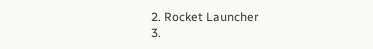2. Rocket Launcher
3.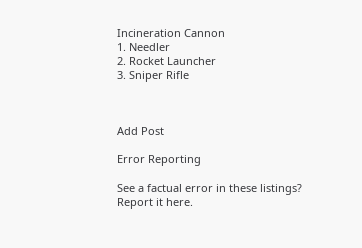Incineration Cannon
1. Needler
2. Rocket Launcher
3. Sniper Rifle



Add Post

Error Reporting

See a factual error in these listings? Report it here.